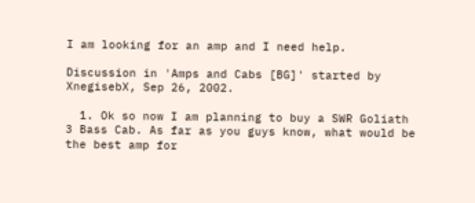I am looking for an amp and I need help.

Discussion in 'Amps and Cabs [BG]' started by XnegisebX, Sep 26, 2002.

  1. Ok so now I am planning to buy a SWR Goliath 3 Bass Cab. As far as you guys know, what would be the best amp for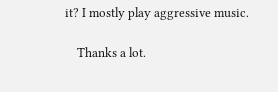it? I mostly play aggressive music.

    Thanks a lot.